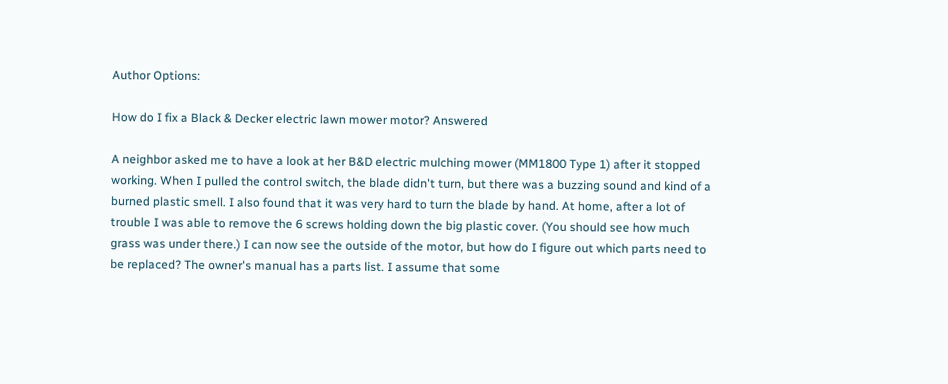Author Options:

How do I fix a Black & Decker electric lawn mower motor? Answered

A neighbor asked me to have a look at her B&D electric mulching mower (MM1800 Type 1) after it stopped working. When I pulled the control switch, the blade didn't turn, but there was a buzzing sound and kind of a burned plastic smell. I also found that it was very hard to turn the blade by hand. At home, after a lot of trouble I was able to remove the 6 screws holding down the big plastic cover. (You should see how much grass was under there.) I can now see the outside of the motor, but how do I figure out which parts need to be replaced? The owner's manual has a parts list. I assume that some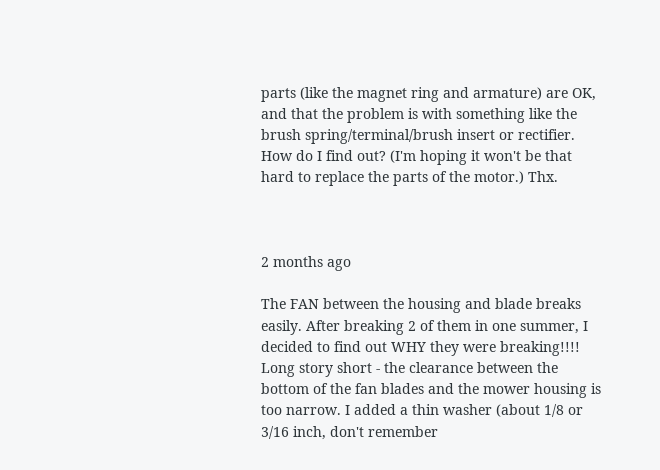parts (like the magnet ring and armature) are OK, and that the problem is with something like the brush spring/terminal/brush insert or rectifier. How do I find out? (I'm hoping it won't be that hard to replace the parts of the motor.) Thx.



2 months ago

The FAN between the housing and blade breaks easily. After breaking 2 of them in one summer, I decided to find out WHY they were breaking!!!! Long story short - the clearance between the bottom of the fan blades and the mower housing is too narrow. I added a thin washer (about 1/8 or 3/16 inch, don't remember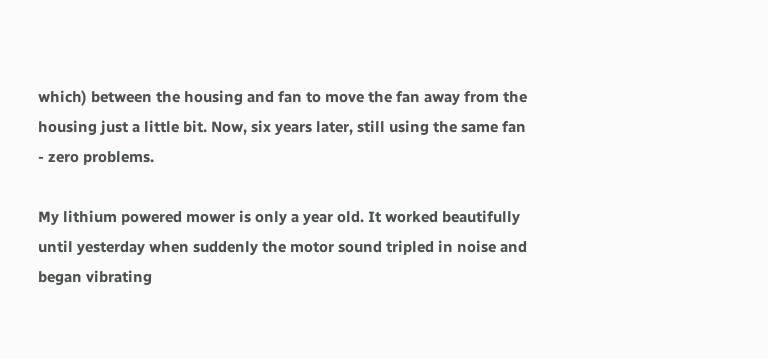which) between the housing and fan to move the fan away from the housing just a little bit. Now, six years later, still using the same fan - zero problems.

My lithium powered mower is only a year old. It worked beautifully until yesterday when suddenly the motor sound tripled in noise and began vibrating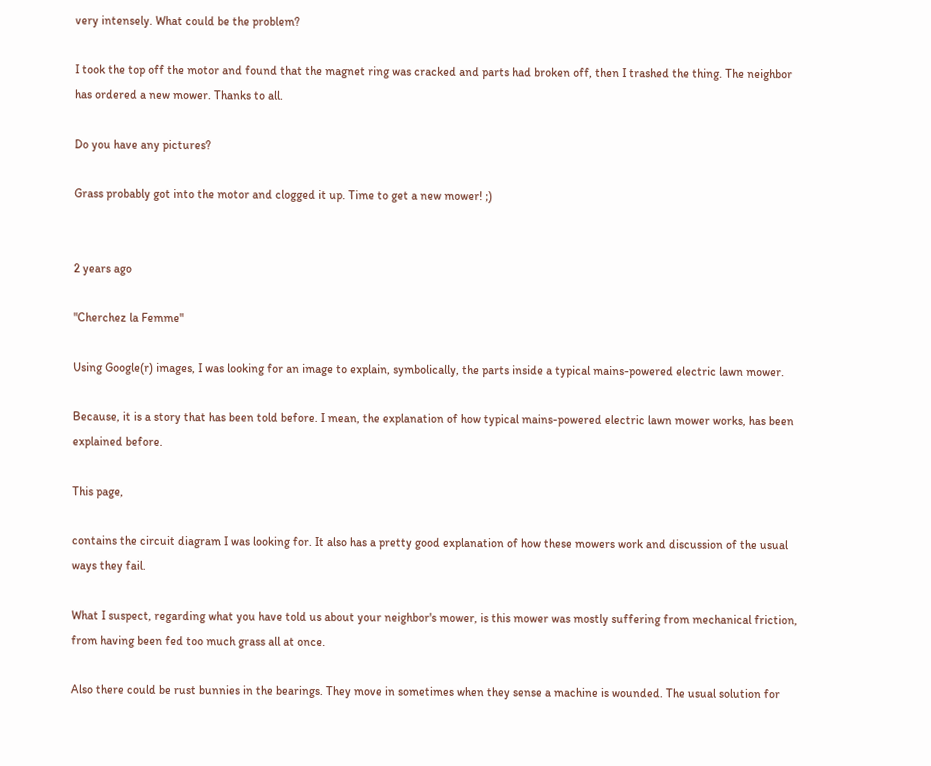very intensely. What could be the problem?

I took the top off the motor and found that the magnet ring was cracked and parts had broken off, then I trashed the thing. The neighbor has ordered a new mower. Thanks to all.

Do you have any pictures?

Grass probably got into the motor and clogged it up. Time to get a new mower! ;)


2 years ago

"Cherchez la Femme"

Using Google(r) images, I was looking for an image to explain, symbolically, the parts inside a typical mains-powered electric lawn mower.

Because, it is a story that has been told before. I mean, the explanation of how typical mains-powered electric lawn mower works, has been explained before.

This page,

contains the circuit diagram I was looking for. It also has a pretty good explanation of how these mowers work and discussion of the usual ways they fail.

What I suspect, regarding what you have told us about your neighbor's mower, is this mower was mostly suffering from mechanical friction, from having been fed too much grass all at once.

Also there could be rust bunnies in the bearings. They move in sometimes when they sense a machine is wounded. The usual solution for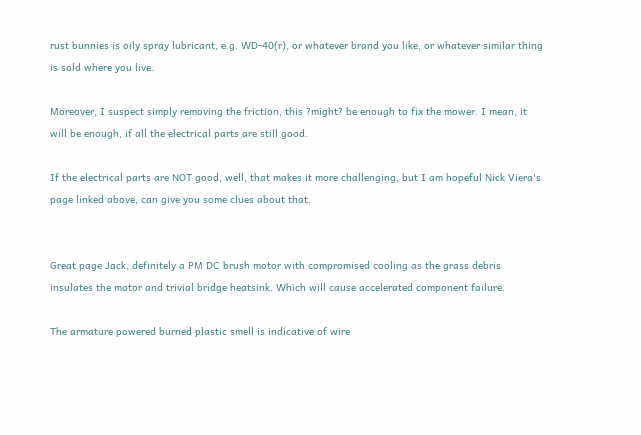rust bunnies is oily spray lubricant, e.g. WD-40(r), or whatever brand you like, or whatever similar thing is sold where you live.

Moreover, I suspect simply removing the friction, this ?might? be enough to fix the mower. I mean, it will be enough, if all the electrical parts are still good.

If the electrical parts are NOT good, well, that makes it more challenging, but I am hopeful Nick Viera's page linked above, can give you some clues about that.


Great page Jack, definitely a PM DC brush motor with compromised cooling as the grass debris insulates the motor and trivial bridge heatsink. Which will cause accelerated component failure.

The armature powered burned plastic smell is indicative of wire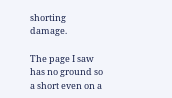shorting damage.

The page I saw has no ground so a short even on a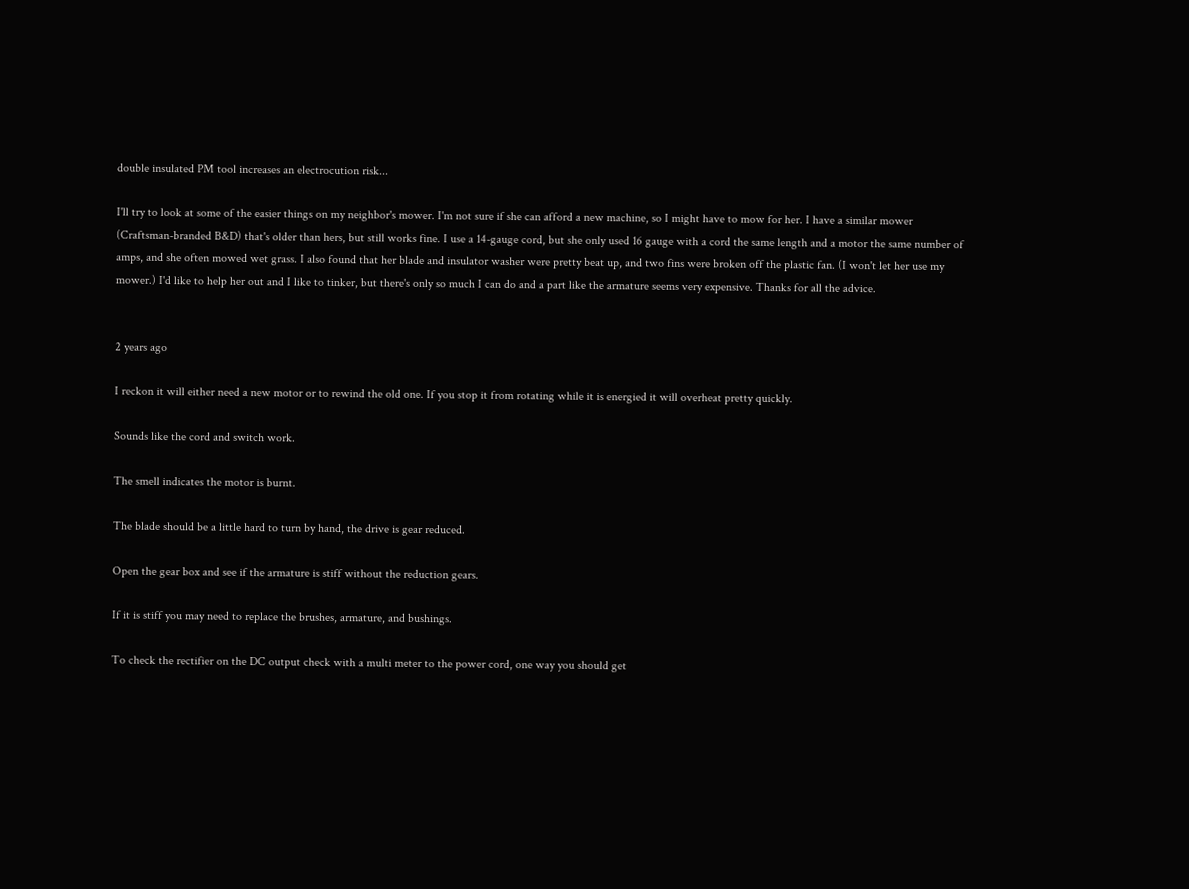double insulated PM tool increases an electrocution risk...

I'll try to look at some of the easier things on my neighbor's mower. I'm not sure if she can afford a new machine, so I might have to mow for her. I have a similar mower (Craftsman-branded B&D) that's older than hers, but still works fine. I use a 14-gauge cord, but she only used 16 gauge with a cord the same length and a motor the same number of amps, and she often mowed wet grass. I also found that her blade and insulator washer were pretty beat up, and two fins were broken off the plastic fan. (I won't let her use my mower.) I'd like to help her out and I like to tinker, but there's only so much I can do and a part like the armature seems very expensive. Thanks for all the advice.


2 years ago

I reckon it will either need a new motor or to rewind the old one. If you stop it from rotating while it is energied it will overheat pretty quickly.

Sounds like the cord and switch work.

The smell indicates the motor is burnt.

The blade should be a little hard to turn by hand, the drive is gear reduced.

Open the gear box and see if the armature is stiff without the reduction gears.

If it is stiff you may need to replace the brushes, armature, and bushings.

To check the rectifier on the DC output check with a multi meter to the power cord, one way you should get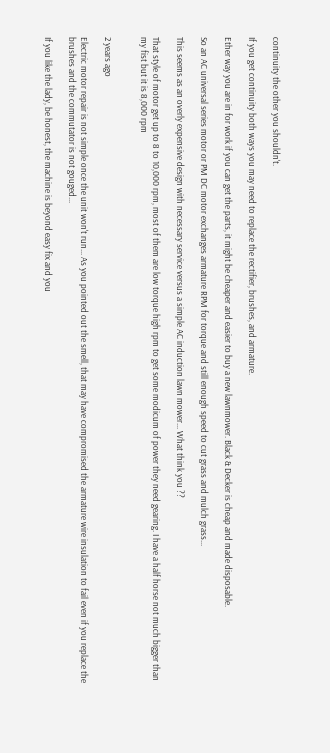continuity the other you shouldn't.

If you get continuity both ways you may need to replace the rectifier, brushes, and armature.

Ether way you are in for work if you can get the parts, it might be cheaper and easier to buy a new lawnmower. Black & Decker is cheap and made disposable.

So an AC universal series motor or PM DC motor exchanges armature RPM for torque and still enough speed to cut grass and mulch grass...

This seems as an overly expensive design with necessary service versus a simple AC induction lawn mower... What think you ??

That style of motor get up to 8 to 10,000 rpm, most of them are low torque high rpm to get some modicum of power they need gearing. I have a half horse not much bigger than my fist but it is 8,000 rpm


2 years ago

Electric motor repair is not simple once the unit won't run... As you pointed out the smell, that may have compromised the armature wire insulation to fail even if you replace the brushes and the commutator is not gouged...

If you like the lady, be honest, the machine is beyond easy fix and you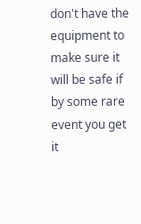don't have the equipment to make sure it will be safe if by some rare event you get it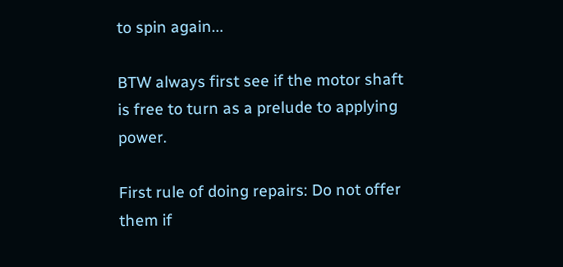to spin again...

BTW always first see if the motor shaft is free to turn as a prelude to applying power.

First rule of doing repairs: Do not offer them if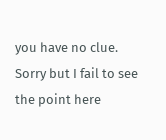you have no clue.
Sorry but I fail to see the point here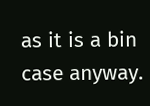as it is a bin case anyway.